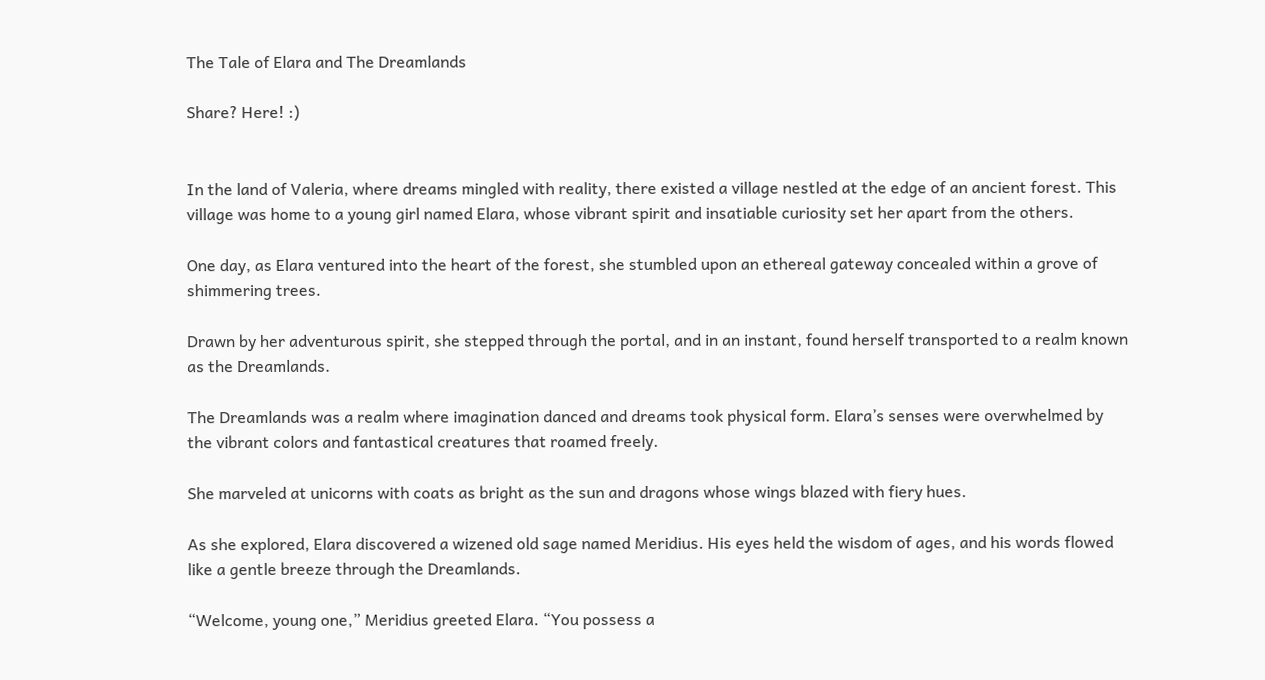The Tale of Elara and The Dreamlands

Share? Here! :)


In the land of Valeria, where dreams mingled with reality, there existed a village nestled at the edge of an ancient forest. This village was home to a young girl named Elara, whose vibrant spirit and insatiable curiosity set her apart from the others.

One day, as Elara ventured into the heart of the forest, she stumbled upon an ethereal gateway concealed within a grove of shimmering trees.

Drawn by her adventurous spirit, she stepped through the portal, and in an instant, found herself transported to a realm known as the Dreamlands.

The Dreamlands was a realm where imagination danced and dreams took physical form. Elara’s senses were overwhelmed by the vibrant colors and fantastical creatures that roamed freely.

She marveled at unicorns with coats as bright as the sun and dragons whose wings blazed with fiery hues.

As she explored, Elara discovered a wizened old sage named Meridius. His eyes held the wisdom of ages, and his words flowed like a gentle breeze through the Dreamlands.

“Welcome, young one,” Meridius greeted Elara. “You possess a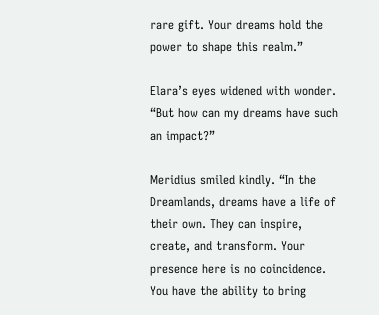rare gift. Your dreams hold the power to shape this realm.”

Elara’s eyes widened with wonder. “But how can my dreams have such an impact?”

Meridius smiled kindly. “In the Dreamlands, dreams have a life of their own. They can inspire, create, and transform. Your presence here is no coincidence. You have the ability to bring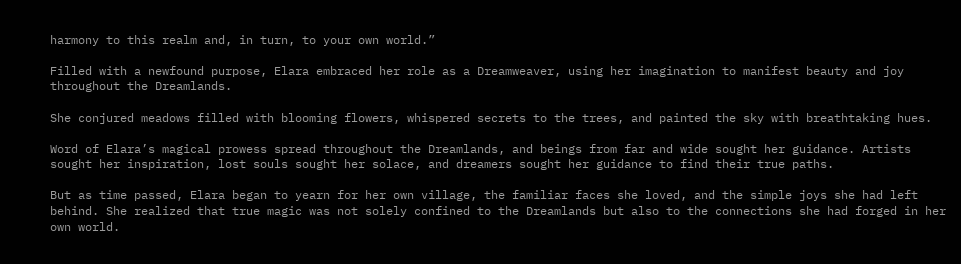harmony to this realm and, in turn, to your own world.”

Filled with a newfound purpose, Elara embraced her role as a Dreamweaver, using her imagination to manifest beauty and joy throughout the Dreamlands.

She conjured meadows filled with blooming flowers, whispered secrets to the trees, and painted the sky with breathtaking hues.

Word of Elara’s magical prowess spread throughout the Dreamlands, and beings from far and wide sought her guidance. Artists sought her inspiration, lost souls sought her solace, and dreamers sought her guidance to find their true paths.

But as time passed, Elara began to yearn for her own village, the familiar faces she loved, and the simple joys she had left behind. She realized that true magic was not solely confined to the Dreamlands but also to the connections she had forged in her own world.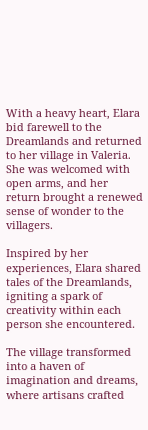With a heavy heart, Elara bid farewell to the Dreamlands and returned to her village in Valeria. She was welcomed with open arms, and her return brought a renewed sense of wonder to the villagers.

Inspired by her experiences, Elara shared tales of the Dreamlands, igniting a spark of creativity within each person she encountered.

The village transformed into a haven of imagination and dreams, where artisans crafted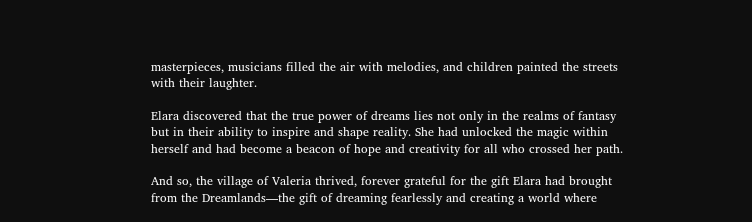masterpieces, musicians filled the air with melodies, and children painted the streets with their laughter.

Elara discovered that the true power of dreams lies not only in the realms of fantasy but in their ability to inspire and shape reality. She had unlocked the magic within herself and had become a beacon of hope and creativity for all who crossed her path.

And so, the village of Valeria thrived, forever grateful for the gift Elara had brought from the Dreamlands—the gift of dreaming fearlessly and creating a world where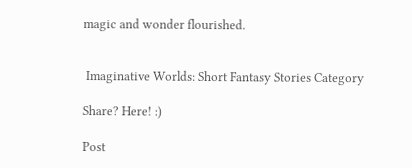magic and wonder flourished.


 Imaginative Worlds: Short Fantasy Stories Category

Share? Here! :)

Post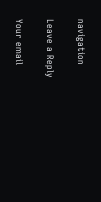navigation

Leave a Reply

Your email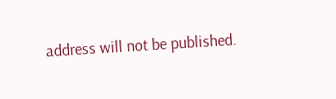address will not be published.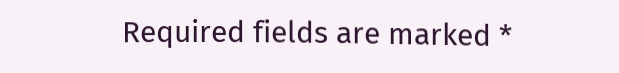Required fields are marked *